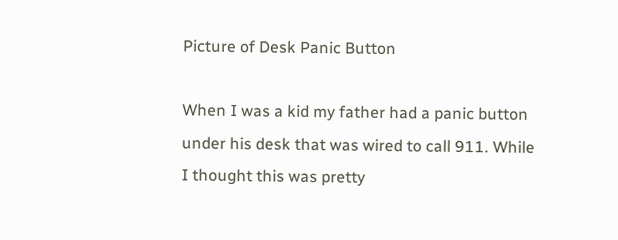Picture of Desk Panic Button

When I was a kid my father had a panic button under his desk that was wired to call 911. While I thought this was pretty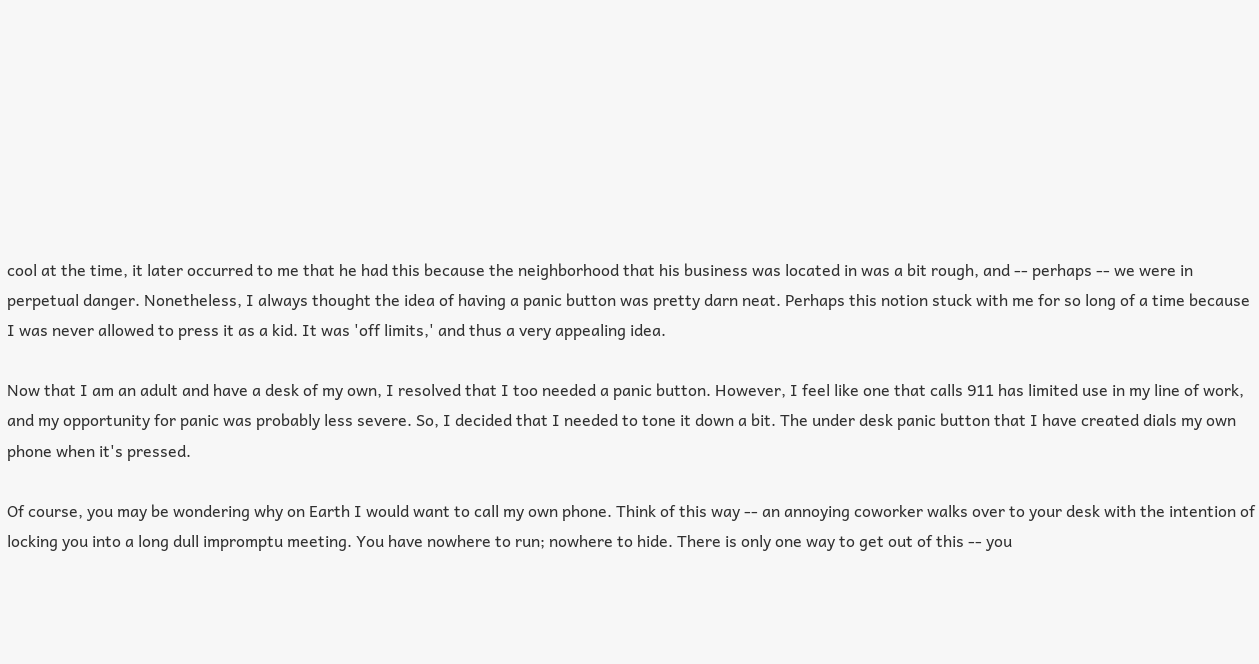cool at the time, it later occurred to me that he had this because the neighborhood that his business was located in was a bit rough, and -- perhaps -- we were in perpetual danger. Nonetheless, I always thought the idea of having a panic button was pretty darn neat. Perhaps this notion stuck with me for so long of a time because I was never allowed to press it as a kid. It was 'off limits,' and thus a very appealing idea.

Now that I am an adult and have a desk of my own, I resolved that I too needed a panic button. However, I feel like one that calls 911 has limited use in my line of work, and my opportunity for panic was probably less severe. So, I decided that I needed to tone it down a bit. The under desk panic button that I have created dials my own phone when it's pressed.

Of course, you may be wondering why on Earth I would want to call my own phone. Think of this way -- an annoying coworker walks over to your desk with the intention of locking you into a long dull impromptu meeting. You have nowhere to run; nowhere to hide. There is only one way to get out of this -- you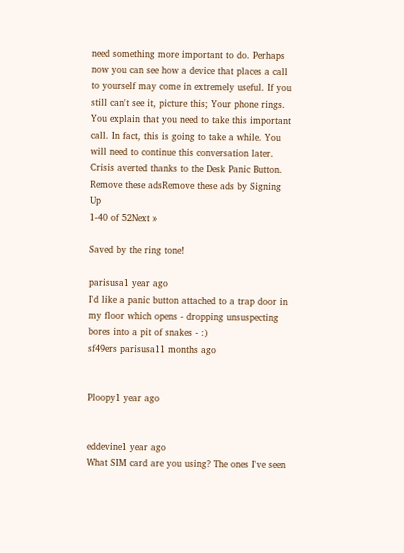need something more important to do. Perhaps now you can see how a device that places a call to yourself may come in extremely useful. If you still can't see it, picture this; Your phone rings. You explain that you need to take this important call. In fact, this is going to take a while. You will need to continue this conversation later. Crisis averted thanks to the Desk Panic Button.
Remove these adsRemove these ads by Signing Up
1-40 of 52Next »

Saved by the ring tone!

parisusa1 year ago
I'd like a panic button attached to a trap door in my floor which opens - dropping unsuspecting bores into a pit of snakes - :)
sf49ers parisusa11 months ago


Ploopy1 year ago


eddevine1 year ago
What SIM card are you using? The ones I've seen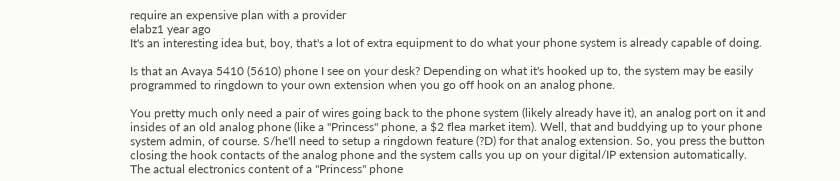require an expensive plan with a provider
elabz1 year ago
It's an interesting idea but, boy, that's a lot of extra equipment to do what your phone system is already capable of doing.

Is that an Avaya 5410 (5610) phone I see on your desk? Depending on what it's hooked up to, the system may be easily programmed to ringdown to your own extension when you go off hook on an analog phone.

You pretty much only need a pair of wires going back to the phone system (likely already have it), an analog port on it and insides of an old analog phone (like a "Princess" phone, a $2 flea market item). Well, that and buddying up to your phone system admin, of course. S/he'll need to setup a ringdown feature (?D) for that analog extension. So, you press the button closing the hook contacts of the analog phone and the system calls you up on your digital/IP extension automatically. The actual electronics content of a "Princess" phone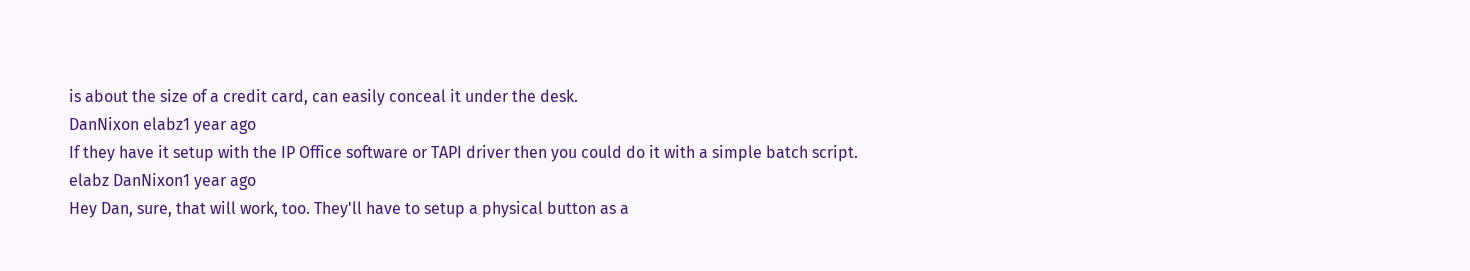is about the size of a credit card, can easily conceal it under the desk.
DanNixon elabz1 year ago
If they have it setup with the IP Office software or TAPI driver then you could do it with a simple batch script.
elabz DanNixon1 year ago
Hey Dan, sure, that will work, too. They'll have to setup a physical button as a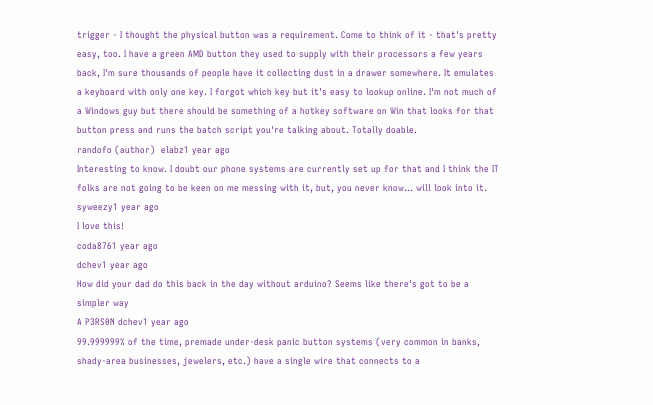trigger - I thought the physical button was a requirement. Come to think of it - that's pretty easy, too. I have a green AMD button they used to supply with their processors a few years back, I'm sure thousands of people have it collecting dust in a drawer somewhere. It emulates a keyboard with only one key. I forgot which key but it's easy to lookup online. I'm not much of a Windows guy but there should be something of a hotkey software on Win that looks for that button press and runs the batch script you're talking about. Totally doable.
randofo (author)  elabz1 year ago
Interesting to know. I doubt our phone systems are currently set up for that and I think the IT folks are not going to be keen on me messing with it, but, you never know... will look into it.
syweezy1 year ago
I love this!
coda8761 year ago
dchev1 year ago
How did your dad do this back in the day without arduino? Seems like there's got to be a simpler way
A P3RS0N dchev1 year ago
99.999999% of the time, premade under-desk panic button systems (very common in banks, shady-area businesses, jewelers, etc.) have a single wire that connects to a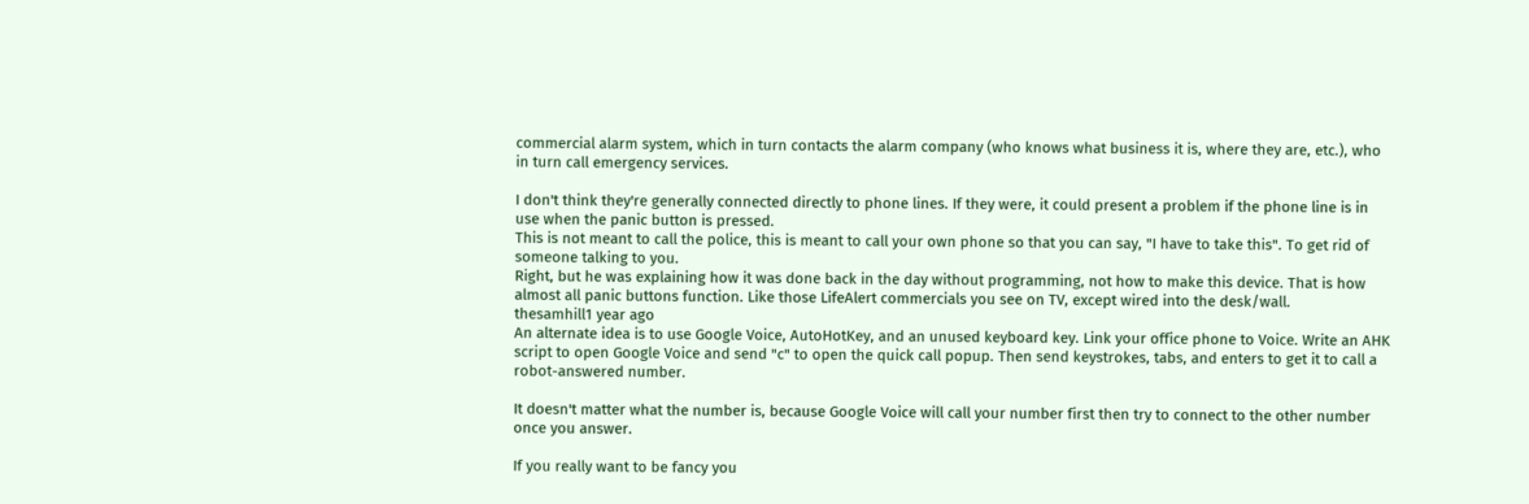commercial alarm system, which in turn contacts the alarm company (who knows what business it is, where they are, etc.), who in turn call emergency services.

I don't think they're generally connected directly to phone lines. If they were, it could present a problem if the phone line is in use when the panic button is pressed.
This is not meant to call the police, this is meant to call your own phone so that you can say, "I have to take this". To get rid of someone talking to you.
Right, but he was explaining how it was done back in the day without programming, not how to make this device. That is how almost all panic buttons function. Like those LifeAlert commercials you see on TV, except wired into the desk/wall.
thesamhill1 year ago
An alternate idea is to use Google Voice, AutoHotKey, and an unused keyboard key. Link your office phone to Voice. Write an AHK script to open Google Voice and send "c" to open the quick call popup. Then send keystrokes, tabs, and enters to get it to call a robot-answered number.

It doesn't matter what the number is, because Google Voice will call your number first then try to connect to the other number once you answer.

If you really want to be fancy you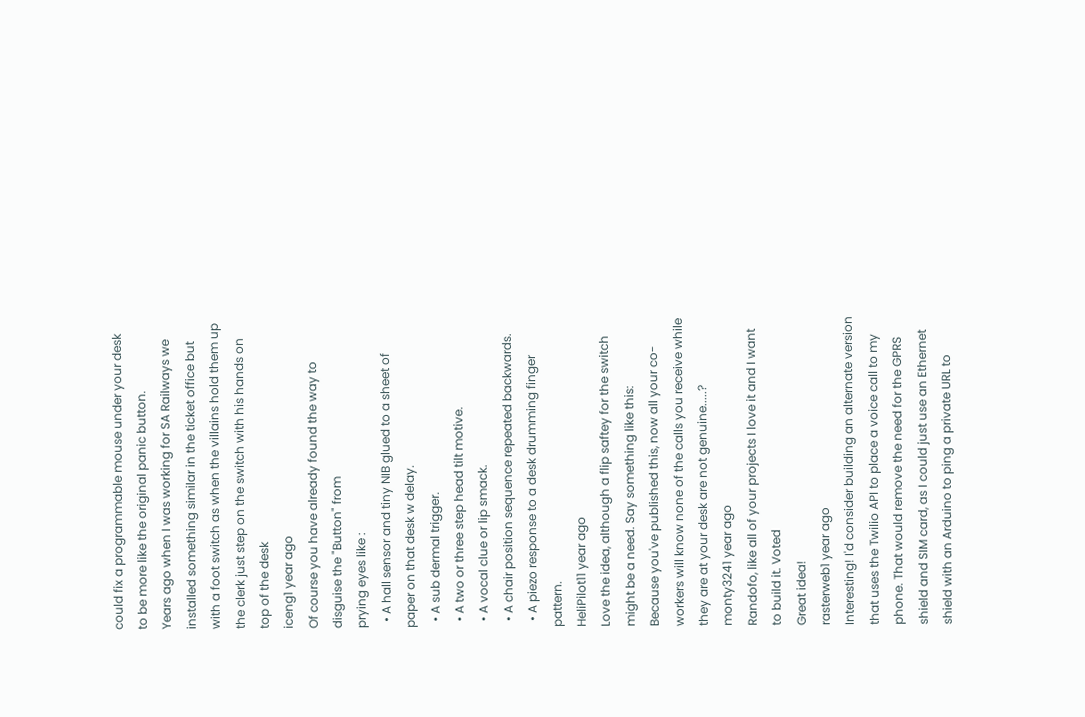could fix a programmable mouse under your desk to be more like the original panic button.
Years ago when I was working for SA Railways we installed something similar in the ticket office but with a foot switch as when the villains hold them up the clerk just step on the switch with his hands on top of the desk
iceng1 year ago
Of course you have already found the way to disguise the "Button" from
prying eyes like :
  • A hall sensor and tiny NIB glued to a sheet of paper on that desk w delay.
  • A sub dermal trigger.
  • A two or three step head tilt motive.
  • A vocal clue or lip smack.
  • A chair position sequence repeated backwards.
  • A piezo response to a desk drumming finger pattern.
HeliPilot11 year ago
Love the idea, although a flip saftey for the switch might be a need. Say something like this:
Because you've published this, now all your co-workers will know none of the calls you receive while they are at your desk are not genuine.....?
monty3241 year ago
Randofo, like all of your projects I love it and I want to build it. Voted
Great idea!
rasterweb1 year ago
Interesting! I'd consider building an alternate version that uses the Twilio API to place a voice call to my phone. That would remove the need for the GPRS shield and SIM card, as I could just use an Ethernet shield with an Arduino to ping a private URL to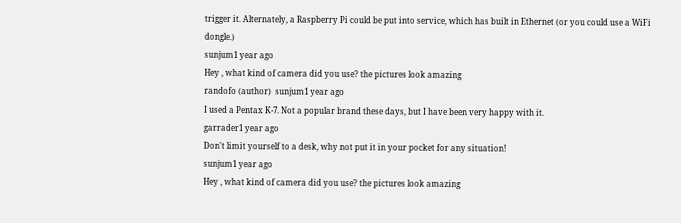trigger it. Alternately, a Raspberry Pi could be put into service, which has built in Ethernet (or you could use a WiFi dongle.)
sunjum1 year ago
Hey , what kind of camera did you use? the pictures look amazing
randofo (author)  sunjum1 year ago
I used a Pentax K-7. Not a popular brand these days, but I have been very happy with it.
garrader1 year ago
Don't limit yourself to a desk, why not put it in your pocket for any situation!
sunjum1 year ago
Hey , what kind of camera did you use? the pictures look amazing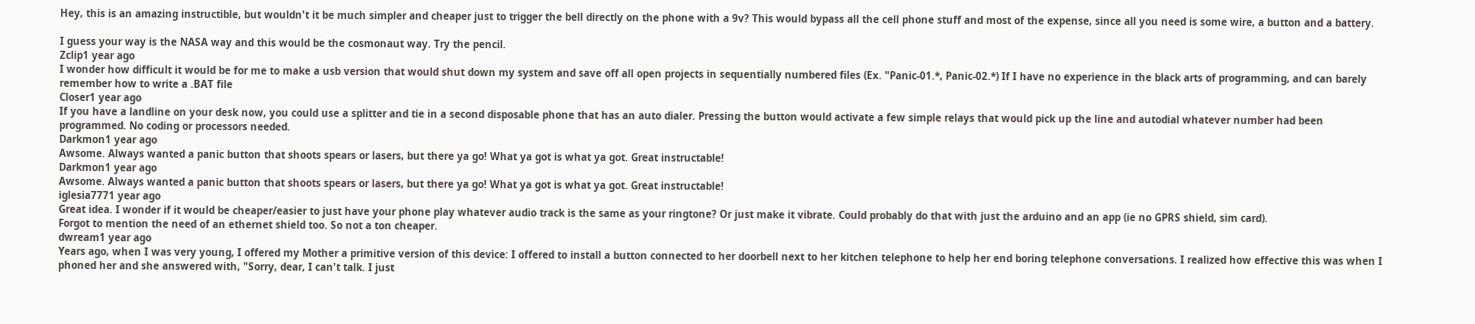Hey, this is an amazing instructible, but wouldn't it be much simpler and cheaper just to trigger the bell directly on the phone with a 9v? This would bypass all the cell phone stuff and most of the expense, since all you need is some wire, a button and a battery.

I guess your way is the NASA way and this would be the cosmonaut way. Try the pencil.
Zclip1 year ago
I wonder how difficult it would be for me to make a usb version that would shut down my system and save off all open projects in sequentially numbered files (Ex. "Panic-01.*, Panic-02.*) If I have no experience in the black arts of programming, and can barely remember how to write a .BAT file
Closer1 year ago
If you have a landline on your desk now, you could use a splitter and tie in a second disposable phone that has an auto dialer. Pressing the button would activate a few simple relays that would pick up the line and autodial whatever number had been programmed. No coding or processors needed.
Darkmon1 year ago
Awsome. Always wanted a panic button that shoots spears or lasers, but there ya go! What ya got is what ya got. Great instructable!
Darkmon1 year ago
Awsome. Always wanted a panic button that shoots spears or lasers, but there ya go! What ya got is what ya got. Great instructable!
iglesia7771 year ago
Great idea. I wonder if it would be cheaper/easier to just have your phone play whatever audio track is the same as your ringtone? Or just make it vibrate. Could probably do that with just the arduino and an app (ie no GPRS shield, sim card).
Forgot to mention the need of an ethernet shield too. So not a ton cheaper.
dwream1 year ago
Years ago, when I was very young, I offered my Mother a primitive version of this device: I offered to install a button connected to her doorbell next to her kitchen telephone to help her end boring telephone conversations. I realized how effective this was when I phoned her and she answered with, "Sorry, dear, I can't talk. I just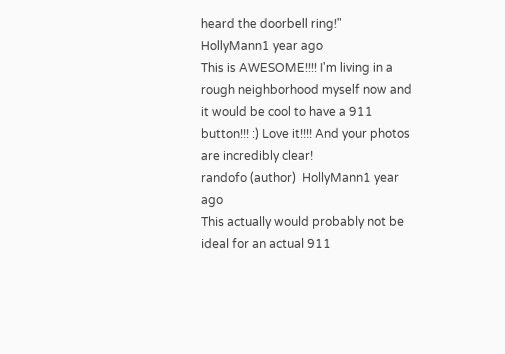heard the doorbell ring!"
HollyMann1 year ago
This is AWESOME!!!! I'm living in a rough neighborhood myself now and it would be cool to have a 911 button!!! :) Love it!!!! And your photos are incredibly clear!
randofo (author)  HollyMann1 year ago
This actually would probably not be ideal for an actual 911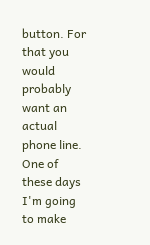button. For that you would probably want an actual phone line. One of these days I'm going to make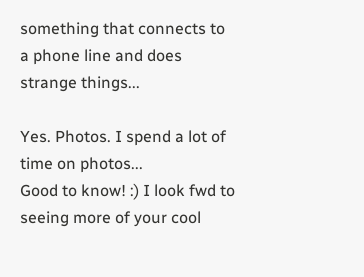something that connects to a phone line and does strange things...

Yes. Photos. I spend a lot of time on photos...
Good to know! :) I look fwd to seeing more of your cool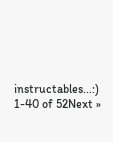instructables...:)
1-40 of 52Next »